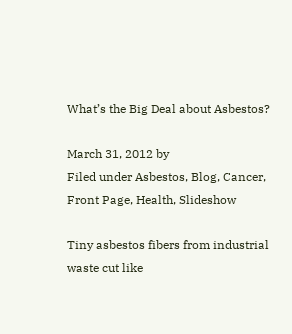What’s the Big Deal about Asbestos?

March 31, 2012 by
Filed under Asbestos, Blog, Cancer, Front Page, Health, Slideshow

Tiny asbestos fibers from industrial waste cut like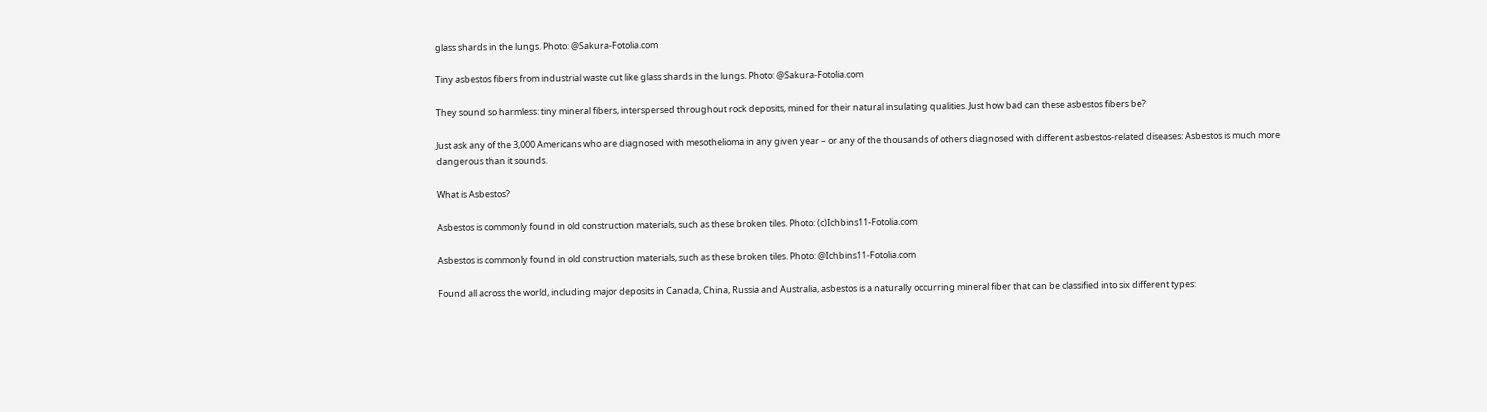glass shards in the lungs. Photo: @Sakura-Fotolia.com

Tiny asbestos fibers from industrial waste cut like glass shards in the lungs. Photo: @Sakura-Fotolia.com

They sound so harmless: tiny mineral fibers, interspersed throughout rock deposits, mined for their natural insulating qualities. Just how bad can these asbestos fibers be?

Just ask any of the 3,000 Americans who are diagnosed with mesothelioma in any given year – or any of the thousands of others diagnosed with different asbestos-related diseases: Asbestos is much more dangerous than it sounds.

What is Asbestos?

Asbestos is commonly found in old construction materials, such as these broken tiles. Photo: (c)Ichbins11-Fotolia.com

Asbestos is commonly found in old construction materials, such as these broken tiles. Photo: @Ichbins11-Fotolia.com

Found all across the world, including major deposits in Canada, China, Russia and Australia, asbestos is a naturally occurring mineral fiber that can be classified into six different types: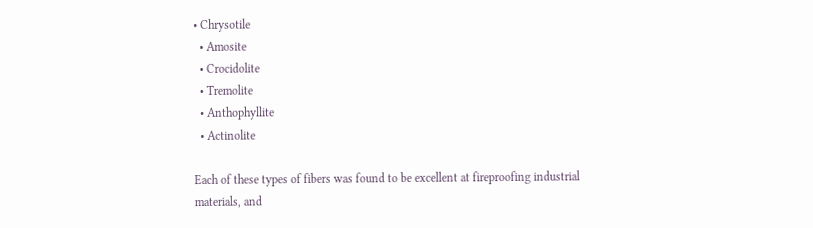• Chrysotile
  • Amosite
  • Crocidolite
  • Tremolite
  • Anthophyllite
  • Actinolite

Each of these types of fibers was found to be excellent at fireproofing industrial materials, and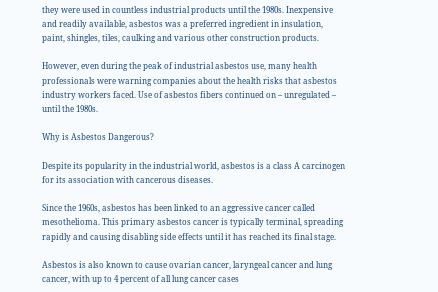they were used in countless industrial products until the 1980s. Inexpensive and readily available, asbestos was a preferred ingredient in insulation, paint, shingles, tiles, caulking and various other construction products.

However, even during the peak of industrial asbestos use, many health professionals were warning companies about the health risks that asbestos industry workers faced. Use of asbestos fibers continued on – unregulated – until the 1980s.

Why is Asbestos Dangerous?

Despite its popularity in the industrial world, asbestos is a class A carcinogen for its association with cancerous diseases.

Since the 1960s, asbestos has been linked to an aggressive cancer called mesothelioma. This primary asbestos cancer is typically terminal, spreading rapidly and causing disabling side effects until it has reached its final stage.

Asbestos is also known to cause ovarian cancer, laryngeal cancer and lung cancer, with up to 4 percent of all lung cancer cases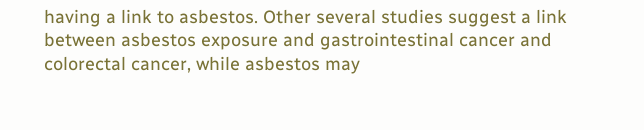having a link to asbestos. Other several studies suggest a link between asbestos exposure and gastrointestinal cancer and colorectal cancer, while asbestos may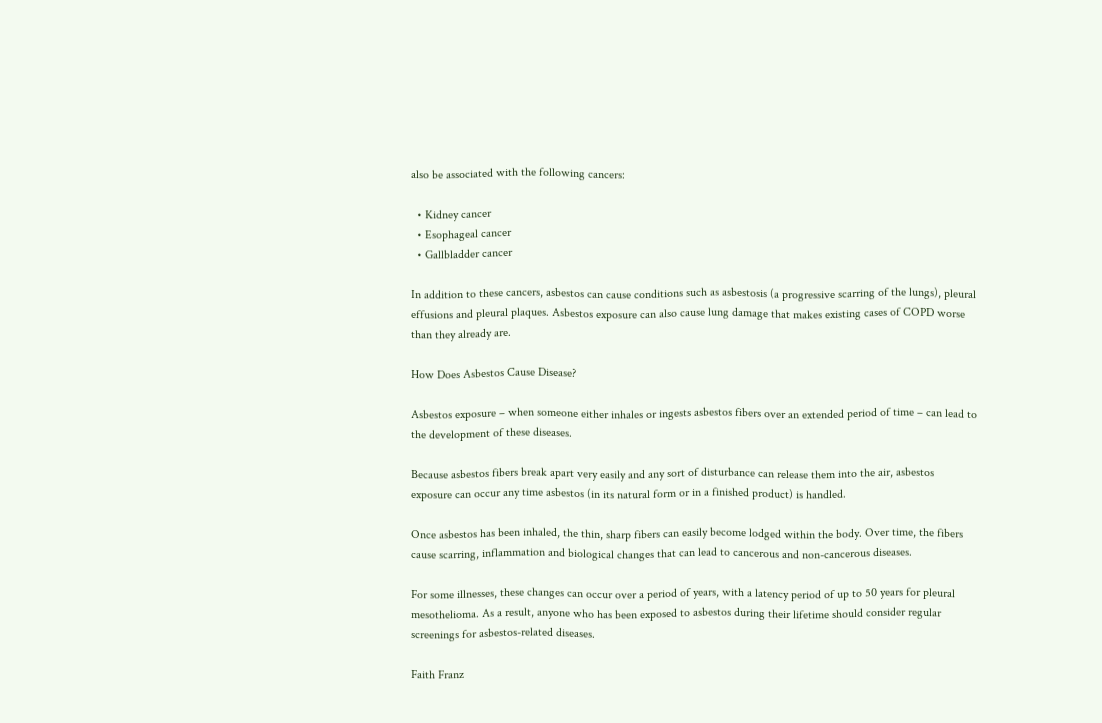also be associated with the following cancers:

  • Kidney cancer
  • Esophageal cancer
  • Gallbladder cancer

In addition to these cancers, asbestos can cause conditions such as asbestosis (a progressive scarring of the lungs), pleural effusions and pleural plaques. Asbestos exposure can also cause lung damage that makes existing cases of COPD worse than they already are.

How Does Asbestos Cause Disease?

Asbestos exposure – when someone either inhales or ingests asbestos fibers over an extended period of time – can lead to the development of these diseases.

Because asbestos fibers break apart very easily and any sort of disturbance can release them into the air, asbestos exposure can occur any time asbestos (in its natural form or in a finished product) is handled.

Once asbestos has been inhaled, the thin, sharp fibers can easily become lodged within the body. Over time, the fibers cause scarring, inflammation and biological changes that can lead to cancerous and non-cancerous diseases.

For some illnesses, these changes can occur over a period of years, with a latency period of up to 50 years for pleural mesothelioma. As a result, anyone who has been exposed to asbestos during their lifetime should consider regular screenings for asbestos-related diseases.

Faith Franz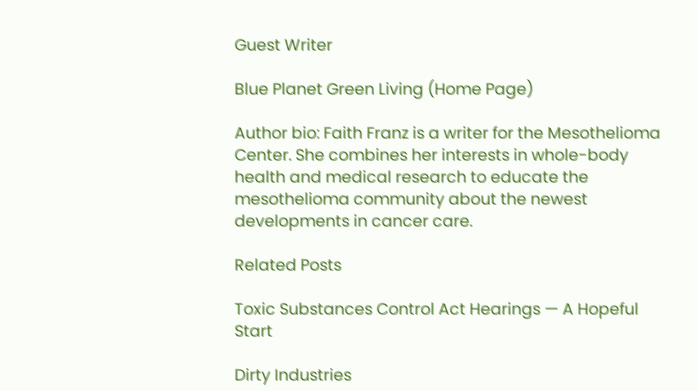Guest Writer

Blue Planet Green Living (Home Page)

Author bio: Faith Franz is a writer for the Mesothelioma Center. She combines her interests in whole-body health and medical research to educate the mesothelioma community about the newest developments in cancer care.

Related Posts

Toxic Substances Control Act Hearings — A Hopeful Start

Dirty Industries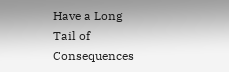Have a Long Tail of Consequences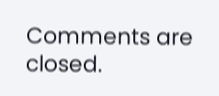Comments are closed.